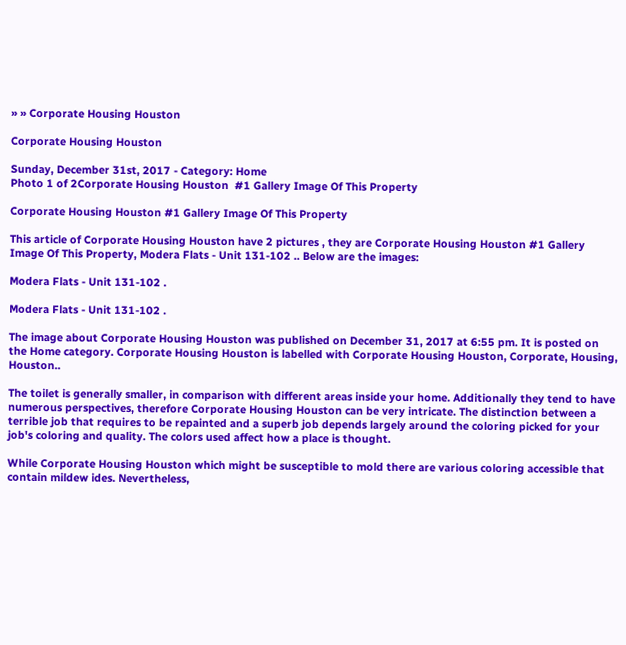» » Corporate Housing Houston

Corporate Housing Houston

Sunday, December 31st, 2017 - Category: Home
Photo 1 of 2Corporate Housing Houston  #1 Gallery Image Of This Property

Corporate Housing Houston #1 Gallery Image Of This Property

This article of Corporate Housing Houston have 2 pictures , they are Corporate Housing Houston #1 Gallery Image Of This Property, Modera Flats - Unit 131-102 .. Below are the images:

Modera Flats - Unit 131-102 .

Modera Flats - Unit 131-102 .

The image about Corporate Housing Houston was published on December 31, 2017 at 6:55 pm. It is posted on the Home category. Corporate Housing Houston is labelled with Corporate Housing Houston, Corporate, Housing, Houston..

The toilet is generally smaller, in comparison with different areas inside your home. Additionally they tend to have numerous perspectives, therefore Corporate Housing Houston can be very intricate. The distinction between a terrible job that requires to be repainted and a superb job depends largely around the coloring picked for your job's coloring and quality. The colors used affect how a place is thought.

While Corporate Housing Houston which might be susceptible to mold there are various coloring accessible that contain mildew ides. Nevertheless,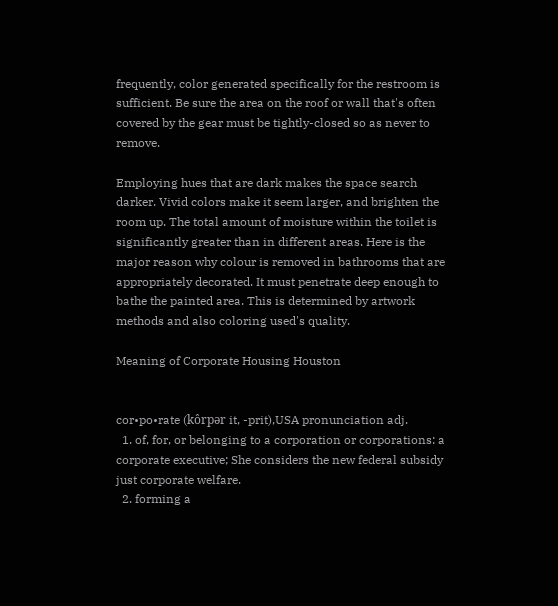frequently, color generated specifically for the restroom is sufficient. Be sure the area on the roof or wall that's often covered by the gear must be tightly-closed so as never to remove.

Employing hues that are dark makes the space search darker. Vivid colors make it seem larger, and brighten the room up. The total amount of moisture within the toilet is significantly greater than in different areas. Here is the major reason why colour is removed in bathrooms that are appropriately decorated. It must penetrate deep enough to bathe the painted area. This is determined by artwork methods and also coloring used's quality.

Meaning of Corporate Housing Houston


cor•po•rate (kôrpər it, -prit),USA pronunciation adj.
  1. of, for, or belonging to a corporation or corporations: a corporate executive; She considers the new federal subsidy just corporate welfare.
  2. forming a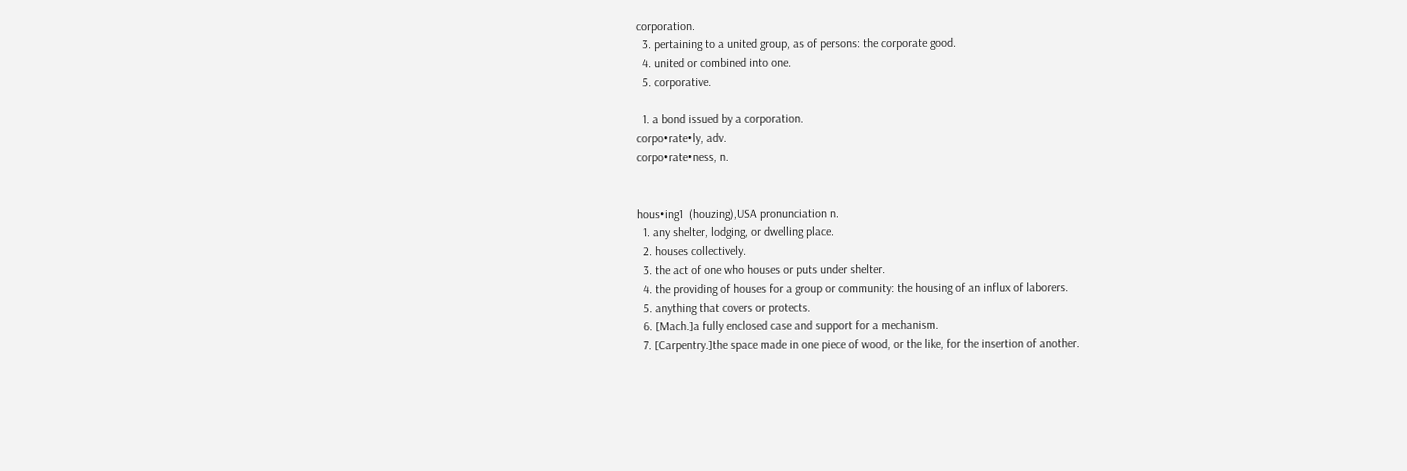corporation.
  3. pertaining to a united group, as of persons: the corporate good.
  4. united or combined into one.
  5. corporative.

  1. a bond issued by a corporation.
corpo•rate•ly, adv.
corpo•rate•ness, n.


hous•ing1  (houzing),USA pronunciation n.
  1. any shelter, lodging, or dwelling place.
  2. houses collectively.
  3. the act of one who houses or puts under shelter.
  4. the providing of houses for a group or community: the housing of an influx of laborers.
  5. anything that covers or protects.
  6. [Mach.]a fully enclosed case and support for a mechanism.
  7. [Carpentry.]the space made in one piece of wood, or the like, for the insertion of another.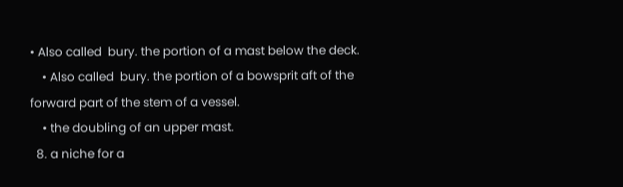• Also called  bury. the portion of a mast below the deck.
    • Also called  bury. the portion of a bowsprit aft of the forward part of the stem of a vessel.
    • the doubling of an upper mast.
  8. a niche for a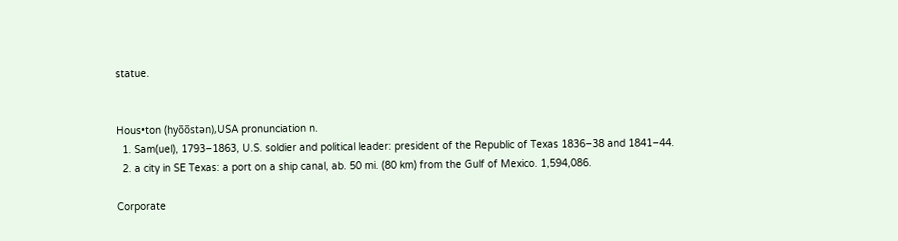statue.


Hous•ton (hyo̅o̅stən),USA pronunciation n.
  1. Sam(uel), 1793–1863, U.S. soldier and political leader: president of the Republic of Texas 1836–38 and 1841–44.
  2. a city in SE Texas: a port on a ship canal, ab. 50 mi. (80 km) from the Gulf of Mexico. 1,594,086.

Corporate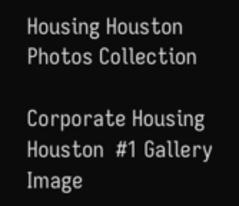Housing Houston Photos Collection

Corporate Housing Houston  #1 Gallery Image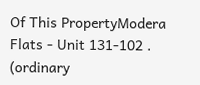Of This PropertyModera Flats - Unit 131-102 . (ordinary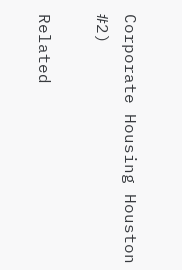Corporate Housing Houston  #2)

Related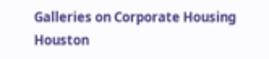Galleries on Corporate Housing Houston